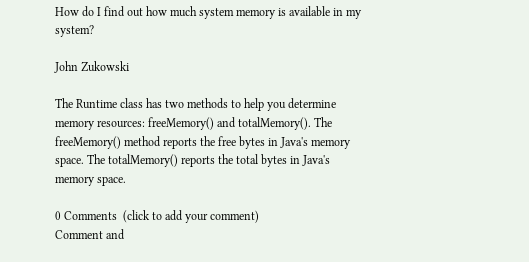How do I find out how much system memory is available in my system?

John Zukowski

The Runtime class has two methods to help you determine memory resources: freeMemory() and totalMemory(). The freeMemory() method reports the free bytes in Java's memory space. The totalMemory() reports the total bytes in Java's memory space.

0 Comments  (click to add your comment)
Comment and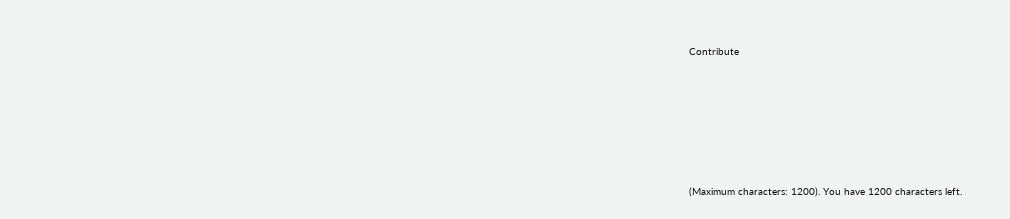Contribute






(Maximum characters: 1200). You have 1200 characters left.